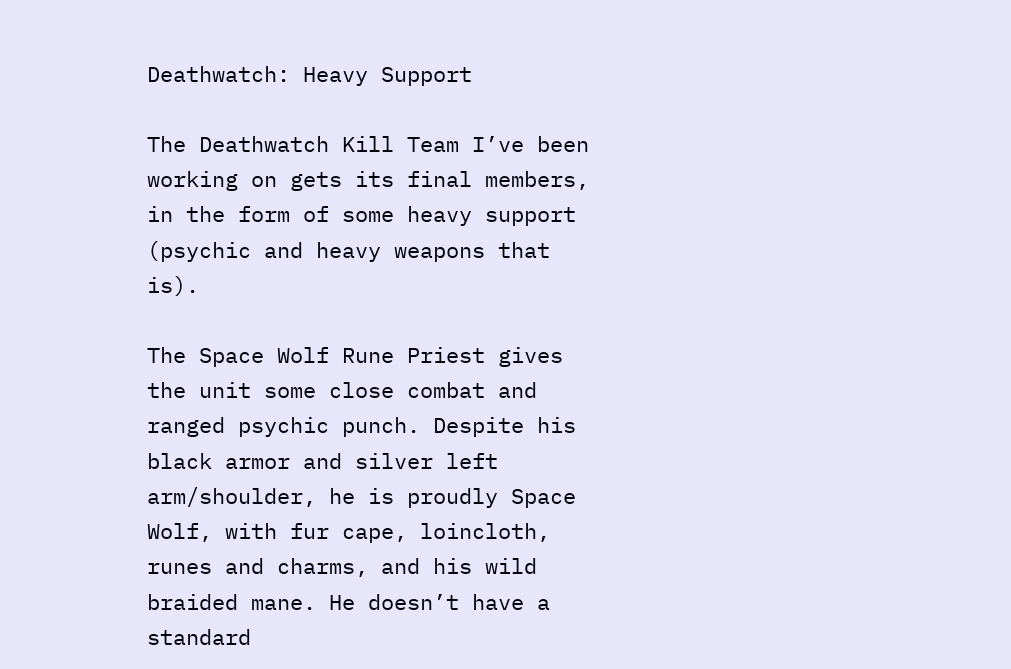Deathwatch: Heavy Support

The Deathwatch Kill Team I’ve been working on gets its final members, in the form of some heavy support (psychic and heavy weapons that is).

The Space Wolf Rune Priest gives the unit some close combat and ranged psychic punch. Despite his black armor and silver left arm/shoulder, he is proudly Space Wolf, with fur cape, loincloth, runes and charms, and his wild braided mane. He doesn’t have a standard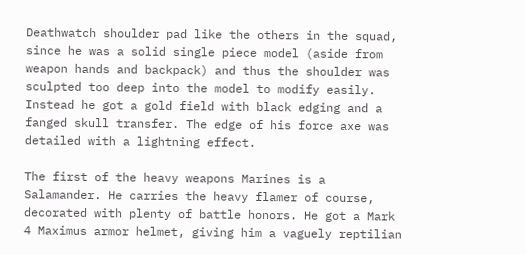Deathwatch shoulder pad like the others in the squad, since he was a solid single piece model (aside from weapon hands and backpack) and thus the shoulder was sculpted too deep into the model to modify easily. Instead he got a gold field with black edging and a fanged skull transfer. The edge of his force axe was detailed with a lightning effect.

The first of the heavy weapons Marines is a Salamander. He carries the heavy flamer of course, decorated with plenty of battle honors. He got a Mark 4 Maximus armor helmet, giving him a vaguely reptilian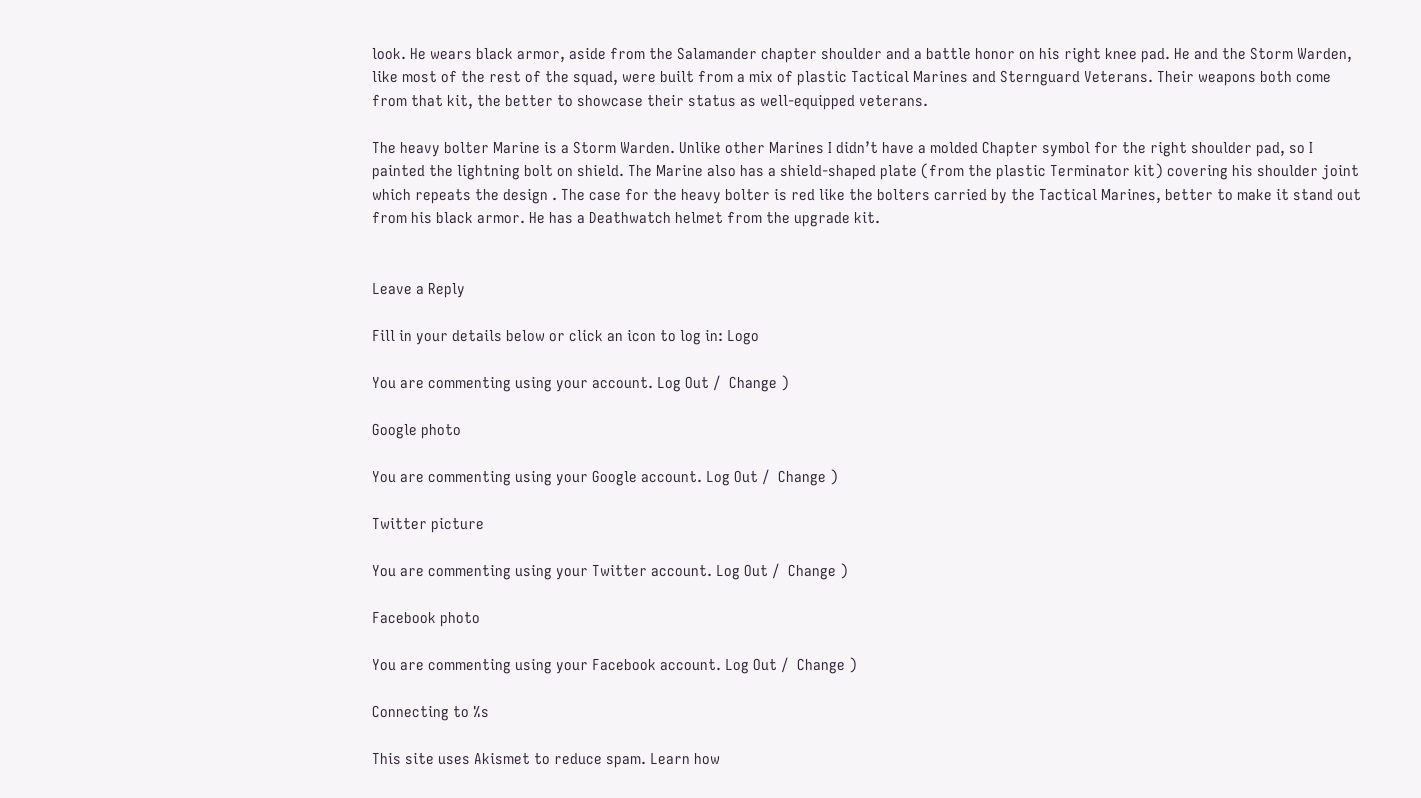look. He wears black armor, aside from the Salamander chapter shoulder and a battle honor on his right knee pad. He and the Storm Warden, like most of the rest of the squad, were built from a mix of plastic Tactical Marines and Sternguard Veterans. Their weapons both come from that kit, the better to showcase their status as well-equipped veterans.

The heavy bolter Marine is a Storm Warden. Unlike other Marines I didn’t have a molded Chapter symbol for the right shoulder pad, so I painted the lightning bolt on shield. The Marine also has a shield-shaped plate (from the plastic Terminator kit) covering his shoulder joint which repeats the design . The case for the heavy bolter is red like the bolters carried by the Tactical Marines, better to make it stand out from his black armor. He has a Deathwatch helmet from the upgrade kit.


Leave a Reply

Fill in your details below or click an icon to log in: Logo

You are commenting using your account. Log Out /  Change )

Google photo

You are commenting using your Google account. Log Out /  Change )

Twitter picture

You are commenting using your Twitter account. Log Out /  Change )

Facebook photo

You are commenting using your Facebook account. Log Out /  Change )

Connecting to %s

This site uses Akismet to reduce spam. Learn how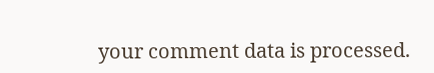your comment data is processed.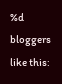%d bloggers like this: